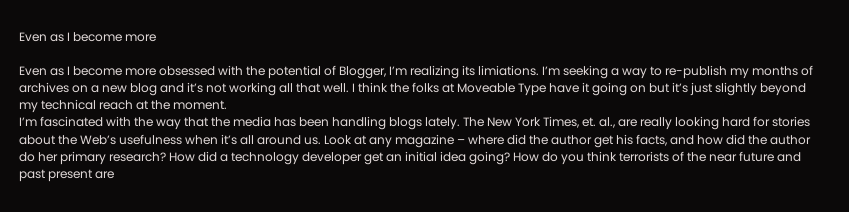Even as I become more

Even as I become more obsessed with the potential of Blogger, I’m realizing its limiations. I’m seeking a way to re-publish my months of archives on a new blog and it’s not working all that well. I think the folks at Moveable Type have it going on but it’s just slightly beyond my technical reach at the moment.
I’m fascinated with the way that the media has been handling blogs lately. The New York Times, et. al., are really looking hard for stories about the Web’s usefulness when it’s all around us. Look at any magazine – where did the author get his facts, and how did the author do her primary research? How did a technology developer get an initial idea going? How do you think terrorists of the near future and past present are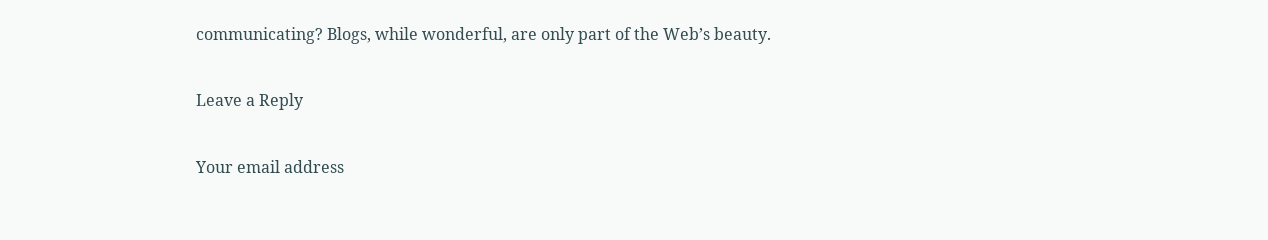communicating? Blogs, while wonderful, are only part of the Web’s beauty.

Leave a Reply

Your email address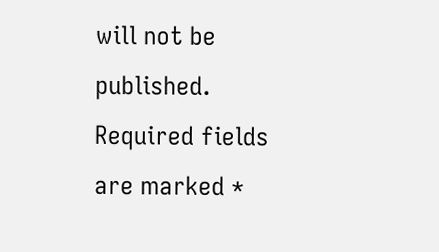will not be published. Required fields are marked *